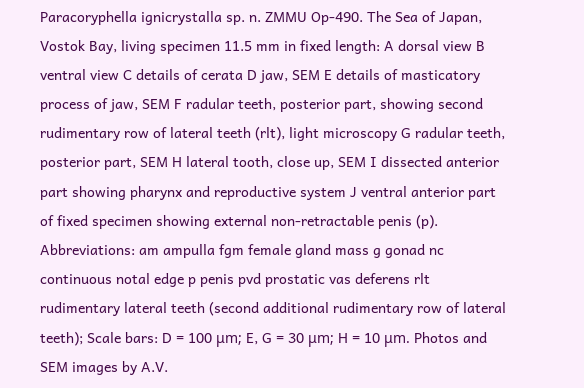Paracoryphella ignicrystalla sp. n. ZMMU Op-490. The Sea of Japan, Vostok Bay, living specimen 11.5 mm in fixed length: A dorsal view B ventral view C details of cerata D jaw, SEM E details of masticatory process of jaw, SEM F radular teeth, posterior part, showing second rudimentary row of lateral teeth (rlt), light microscopy G radular teeth, posterior part, SEM H lateral tooth, close up, SEM I dissected anterior part showing pharynx and reproductive system J ventral anterior part of fixed specimen showing external non-retractable penis (p). Abbreviations: am ampulla fgm female gland mass g gonad nc continuous notal edge p penis pvd prostatic vas deferens rlt rudimentary lateral teeth (second additional rudimentary row of lateral teeth); Scale bars: D = 100 μm; E, G = 30 μm; H = 10 μm. Photos and SEM images by A.V.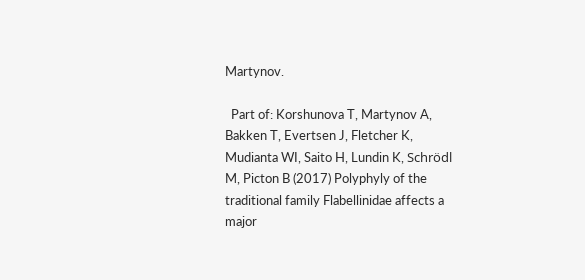Martynov.

  Part of: Korshunova T, Martynov A, Bakken T, Evertsen J, Fletcher K, Mudianta WI, Saito H, Lundin K, Schrödl M, Picton B (2017) Polyphyly of the traditional family Flabellinidae affects a major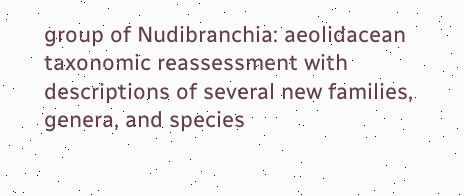group of Nudibranchia: aeolidacean taxonomic reassessment with descriptions of several new families, genera, and species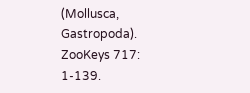(Mollusca, Gastropoda). ZooKeys 717: 1-139.